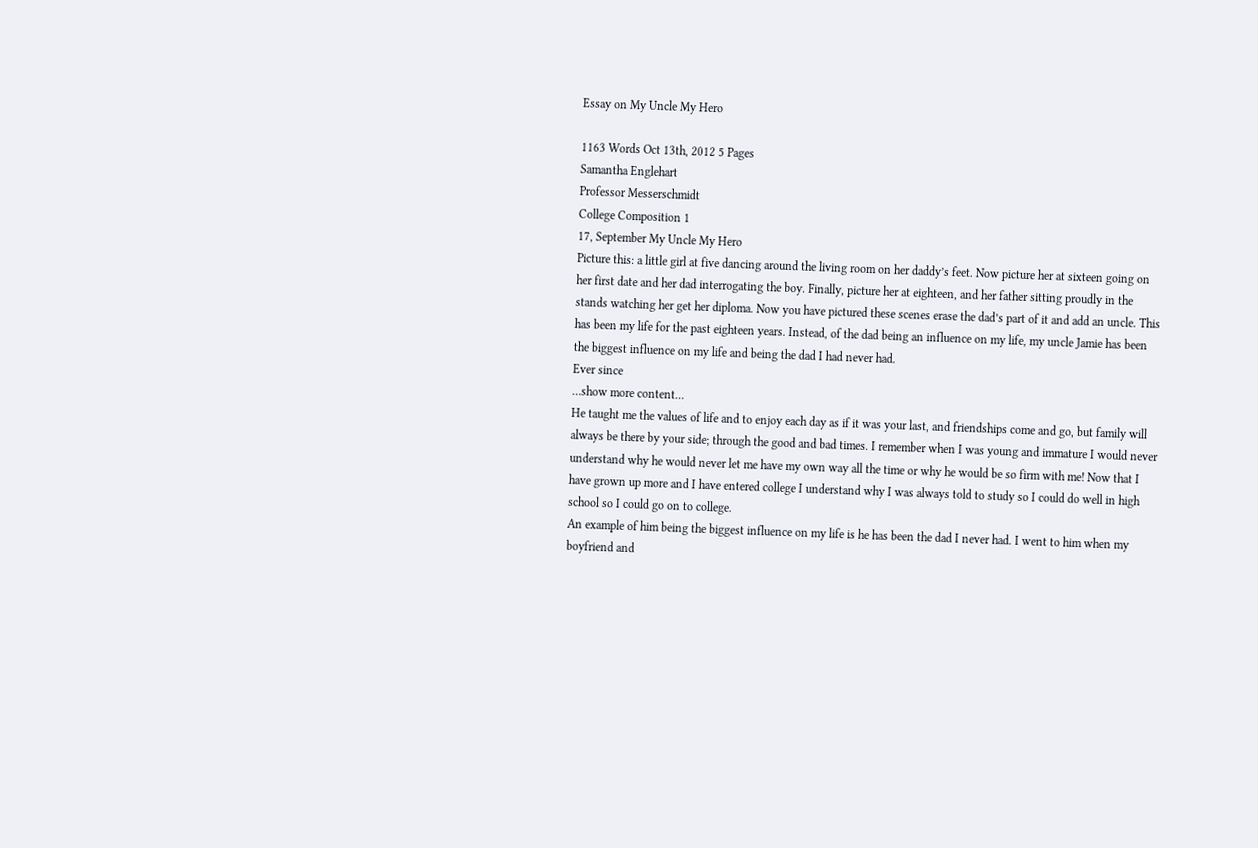Essay on My Uncle My Hero

1163 Words Oct 13th, 2012 5 Pages
Samantha Englehart
Professor Messerschmidt
College Composition 1
17, September My Uncle My Hero
Picture this: a little girl at five dancing around the living room on her daddy’s feet. Now picture her at sixteen going on her first date and her dad interrogating the boy. Finally, picture her at eighteen, and her father sitting proudly in the stands watching her get her diploma. Now you have pictured these scenes erase the dad’s part of it and add an uncle. This has been my life for the past eighteen years. Instead, of the dad being an influence on my life, my uncle Jamie has been the biggest influence on my life and being the dad I had never had.
Ever since
…show more content…
He taught me the values of life and to enjoy each day as if it was your last, and friendships come and go, but family will always be there by your side; through the good and bad times. I remember when I was young and immature I would never understand why he would never let me have my own way all the time or why he would be so firm with me! Now that I have grown up more and I have entered college I understand why I was always told to study so I could do well in high school so I could go on to college.
An example of him being the biggest influence on my life is he has been the dad I never had. I went to him when my boyfriend and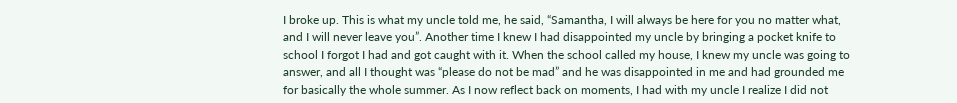I broke up. This is what my uncle told me, he said, “Samantha, I will always be here for you no matter what, and I will never leave you”. Another time I knew I had disappointed my uncle by bringing a pocket knife to school I forgot I had and got caught with it. When the school called my house, I knew my uncle was going to answer, and all I thought was “please do not be mad” and he was disappointed in me and had grounded me for basically the whole summer. As I now reflect back on moments, I had with my uncle I realize I did not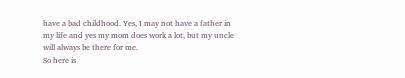have a bad childhood. Yes, I may not have a father in my life and yes my mom does work a lot, but my uncle will always be there for me.
So here is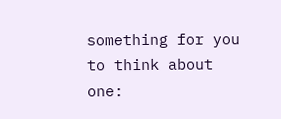something for you to think about one: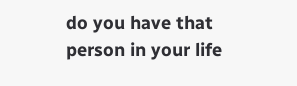do you have that person in your life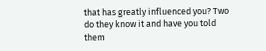that has greatly influenced you? Two do they know it and have you told them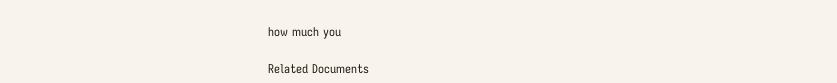how much you

Related Documents